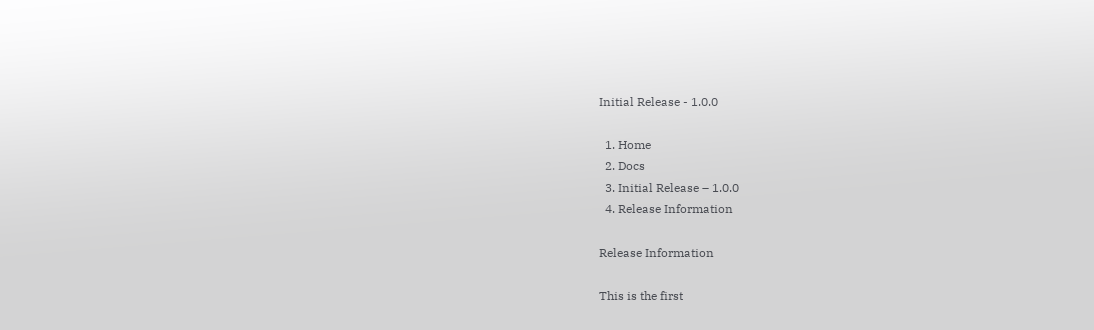Initial Release - 1.0.0

  1. Home
  2. Docs
  3. Initial Release – 1.0.0
  4. Release Information

Release Information

This is the first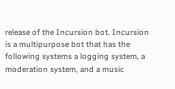release of the Incursion bot. Incursion is a multipurpose bot that has the following systems a logging system, a moderation system, and a music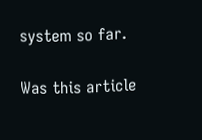system so far.

Was this article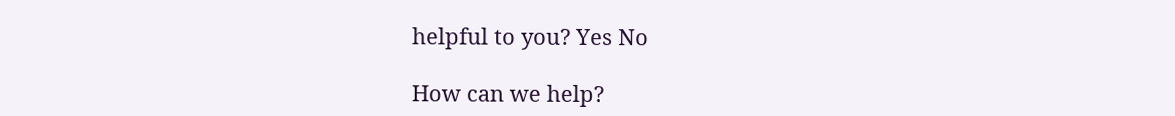helpful to you? Yes No

How can we help?